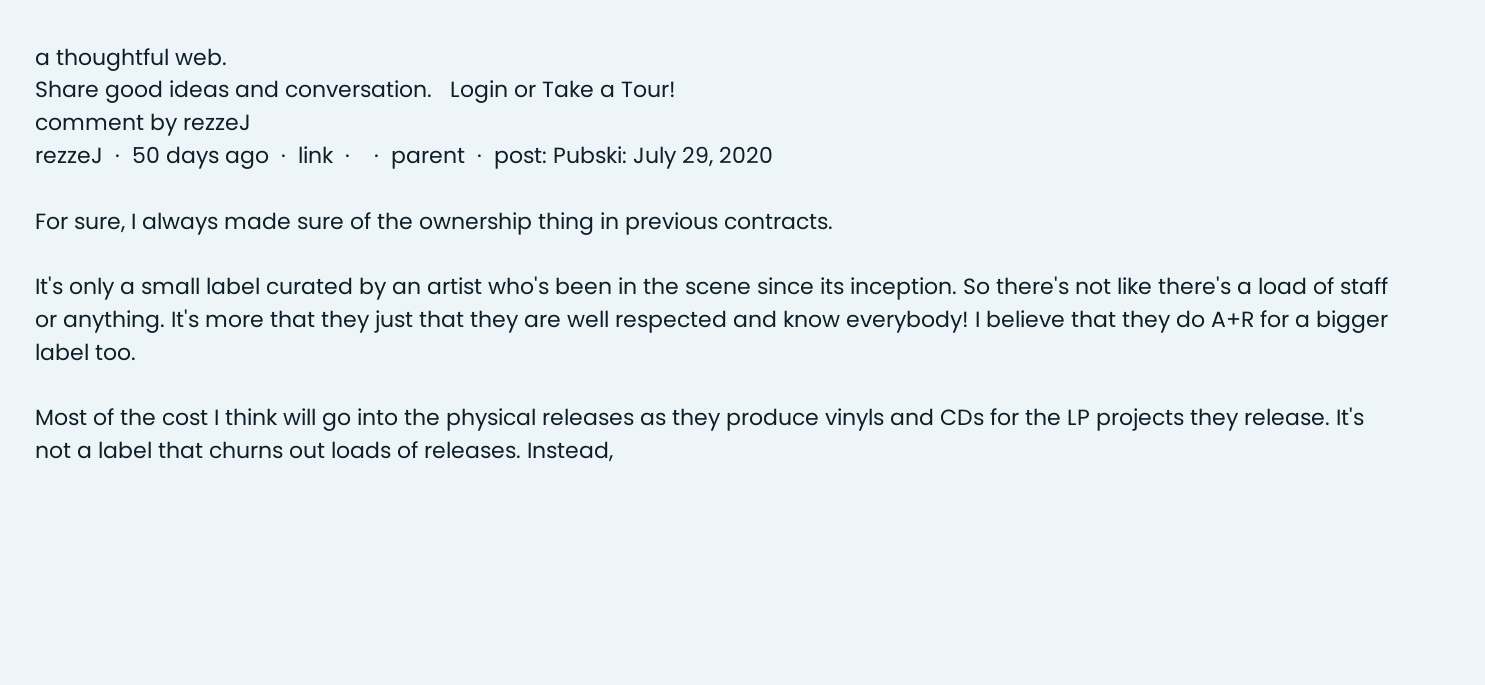a thoughtful web.
Share good ideas and conversation.   Login or Take a Tour!
comment by rezzeJ
rezzeJ  ·  50 days ago  ·  link  ·    ·  parent  ·  post: Pubski: July 29, 2020

For sure, I always made sure of the ownership thing in previous contracts.

It's only a small label curated by an artist who's been in the scene since its inception. So there's not like there's a load of staff or anything. It's more that they just that they are well respected and know everybody! I believe that they do A+R for a bigger label too.

Most of the cost I think will go into the physical releases as they produce vinyls and CDs for the LP projects they release. It's not a label that churns out loads of releases. Instead,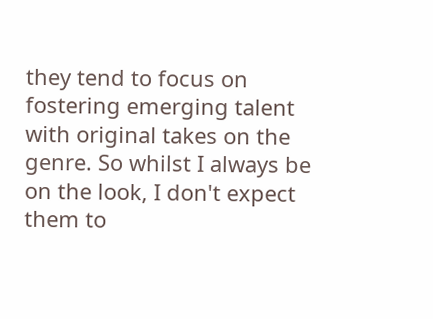they tend to focus on fostering emerging talent with original takes on the genre. So whilst I always be on the look, I don't expect them to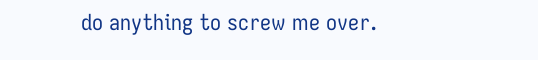do anything to screw me over.